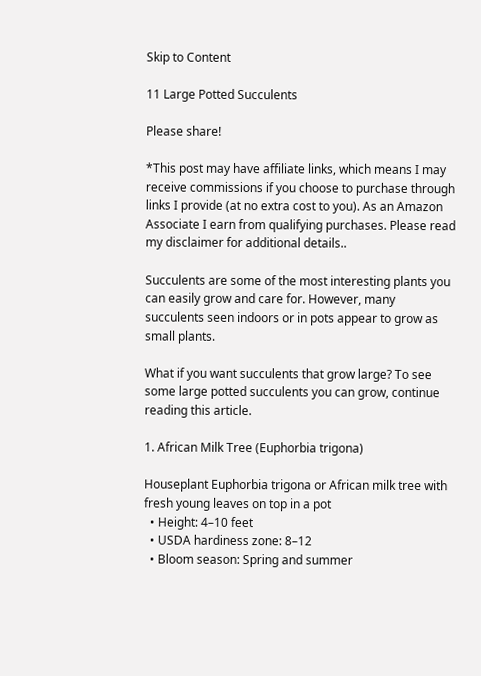Skip to Content

11 Large Potted Succulents

Please share!

*This post may have affiliate links, which means I may receive commissions if you choose to purchase through links I provide (at no extra cost to you). As an Amazon Associate I earn from qualifying purchases. Please read my disclaimer for additional details..

Succulents are some of the most interesting plants you can easily grow and care for. However, many succulents seen indoors or in pots appear to grow as small plants.

What if you want succulents that grow large? To see some large potted succulents you can grow, continue reading this article.

1. African Milk Tree (Euphorbia trigona)

Houseplant Euphorbia trigona or African milk tree with fresh young leaves on top in a pot
  • Height: 4–10 feet
  • USDA hardiness zone: 8–12
  • Bloom season: Spring and summer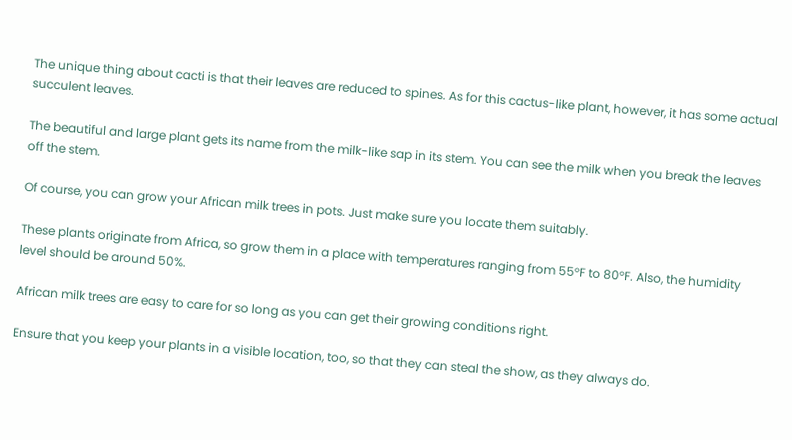The unique thing about cacti is that their leaves are reduced to spines. As for this cactus-like plant, however, it has some actual succulent leaves.

The beautiful and large plant gets its name from the milk-like sap in its stem. You can see the milk when you break the leaves off the stem.

Of course, you can grow your African milk trees in pots. Just make sure you locate them suitably.

These plants originate from Africa, so grow them in a place with temperatures ranging from 55°F to 80°F. Also, the humidity level should be around 50%.

African milk trees are easy to care for so long as you can get their growing conditions right.

Ensure that you keep your plants in a visible location, too, so that they can steal the show, as they always do.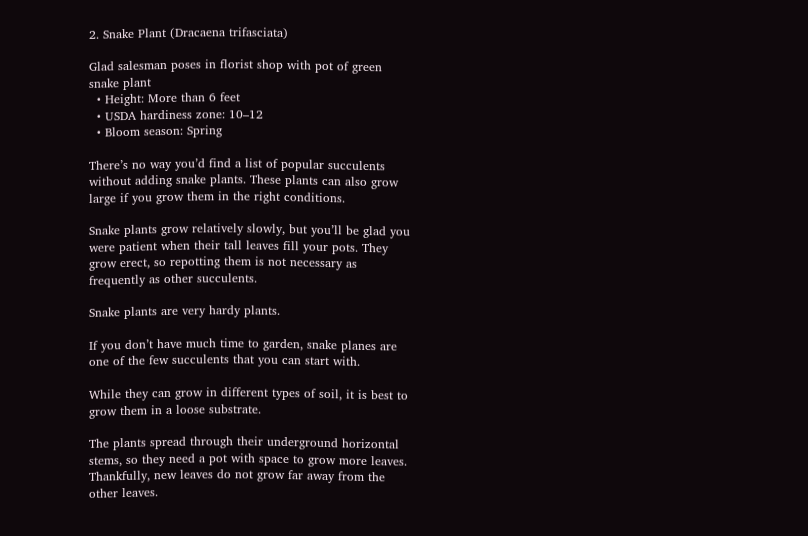2. Snake Plant (Dracaena trifasciata)

Glad salesman poses in florist shop with pot of green snake plant
  • Height: More than 6 feet
  • USDA hardiness zone: 10–12
  • Bloom season: Spring

There’s no way you’d find a list of popular succulents without adding snake plants. These plants can also grow large if you grow them in the right conditions.

Snake plants grow relatively slowly, but you’ll be glad you were patient when their tall leaves fill your pots. They grow erect, so repotting them is not necessary as frequently as other succulents.

Snake plants are very hardy plants.

If you don’t have much time to garden, snake planes are one of the few succulents that you can start with.

While they can grow in different types of soil, it is best to grow them in a loose substrate.

The plants spread through their underground horizontal stems, so they need a pot with space to grow more leaves. Thankfully, new leaves do not grow far away from the other leaves.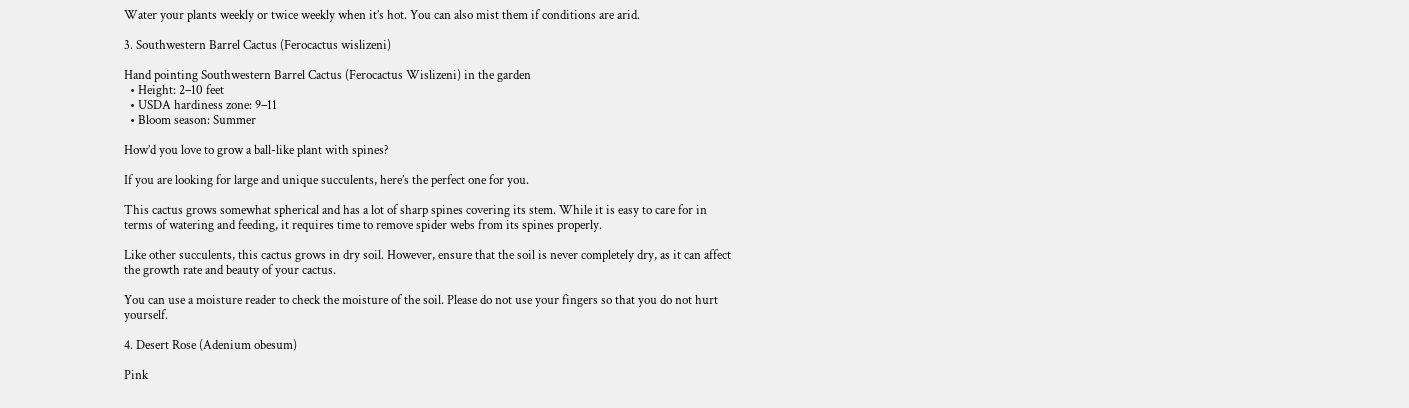Water your plants weekly or twice weekly when it’s hot. You can also mist them if conditions are arid.

3. Southwestern Barrel Cactus (Ferocactus wislizeni)

Hand pointing Southwestern Barrel Cactus (Ferocactus Wislizeni) in the garden
  • Height: 2–10 feet
  • USDA hardiness zone: 9–11
  • Bloom season: Summer

How’d you love to grow a ball-like plant with spines?

If you are looking for large and unique succulents, here’s the perfect one for you.

This cactus grows somewhat spherical and has a lot of sharp spines covering its stem. While it is easy to care for in terms of watering and feeding, it requires time to remove spider webs from its spines properly.

Like other succulents, this cactus grows in dry soil. However, ensure that the soil is never completely dry, as it can affect the growth rate and beauty of your cactus.

You can use a moisture reader to check the moisture of the soil. Please do not use your fingers so that you do not hurt yourself.

4. Desert Rose (Adenium obesum)

Pink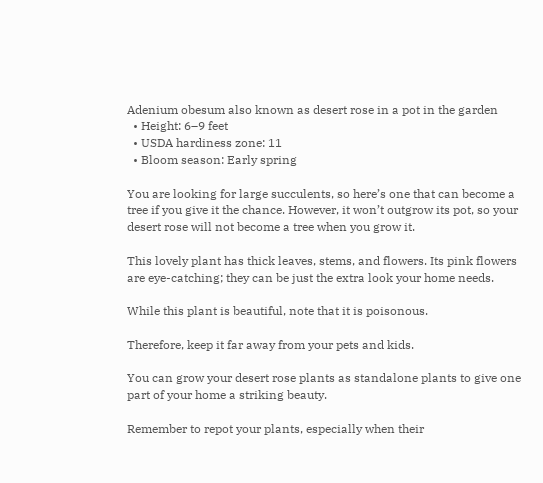Adenium obesum also known as desert rose in a pot in the garden
  • Height: 6–9 feet
  • USDA hardiness zone: 11
  • Bloom season: Early spring

You are looking for large succulents, so here’s one that can become a tree if you give it the chance. However, it won’t outgrow its pot, so your desert rose will not become a tree when you grow it.

This lovely plant has thick leaves, stems, and flowers. Its pink flowers are eye-catching; they can be just the extra look your home needs.

While this plant is beautiful, note that it is poisonous.

Therefore, keep it far away from your pets and kids.

You can grow your desert rose plants as standalone plants to give one part of your home a striking beauty.

Remember to repot your plants, especially when their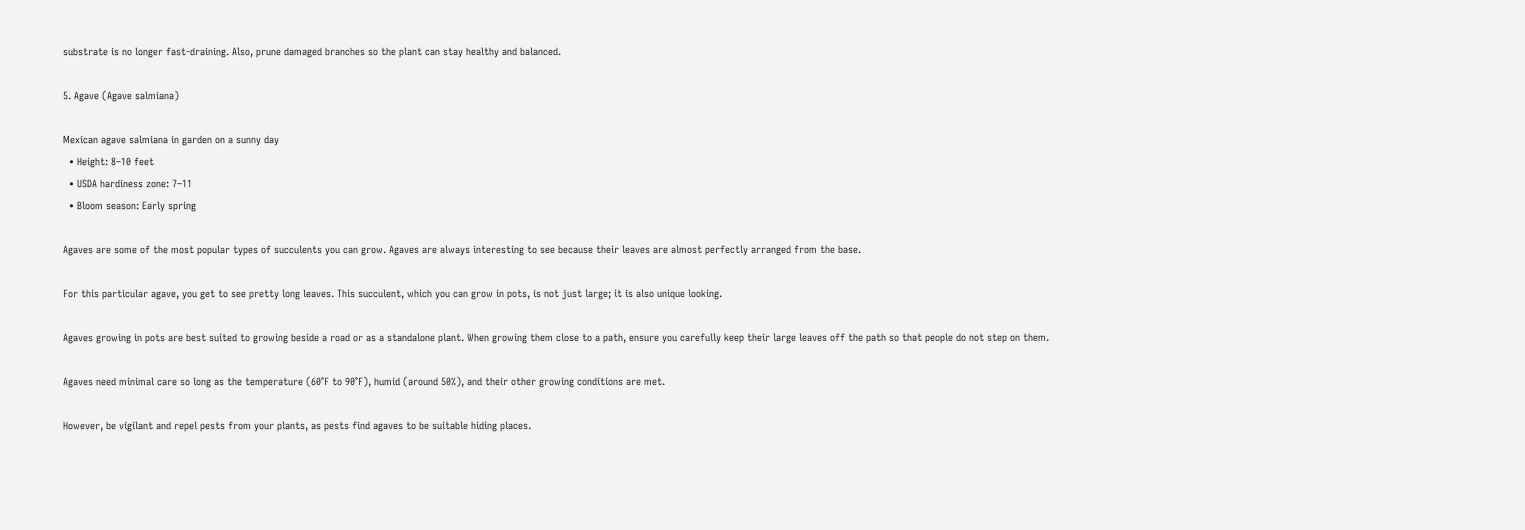substrate is no longer fast-draining. Also, prune damaged branches so the plant can stay healthy and balanced.

5. Agave (Agave salmiana)

Mexican agave salmiana in garden on a sunny day
  • Height: 8–10 feet
  • USDA hardiness zone: 7–11
  • Bloom season: Early spring

Agaves are some of the most popular types of succulents you can grow. Agaves are always interesting to see because their leaves are almost perfectly arranged from the base.

For this particular agave, you get to see pretty long leaves. This succulent, which you can grow in pots, is not just large; it is also unique looking.

Agaves growing in pots are best suited to growing beside a road or as a standalone plant. When growing them close to a path, ensure you carefully keep their large leaves off the path so that people do not step on them.

Agaves need minimal care so long as the temperature (60°F to 90°F), humid (around 50%), and their other growing conditions are met.

However, be vigilant and repel pests from your plants, as pests find agaves to be suitable hiding places.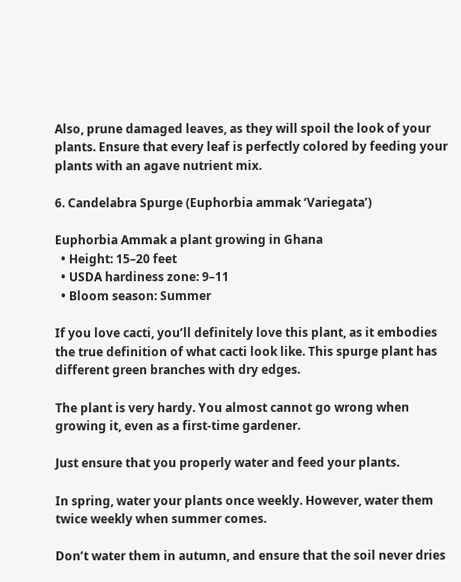Also, prune damaged leaves, as they will spoil the look of your plants. Ensure that every leaf is perfectly colored by feeding your plants with an agave nutrient mix.

6. Candelabra Spurge (Euphorbia ammak ‘Variegata’)

Euphorbia Ammak a plant growing in Ghana
  • Height: 15–20 feet
  • USDA hardiness zone: 9–11
  • Bloom season: Summer

If you love cacti, you’ll definitely love this plant, as it embodies the true definition of what cacti look like. This spurge plant has different green branches with dry edges.

The plant is very hardy. You almost cannot go wrong when growing it, even as a first-time gardener.

Just ensure that you properly water and feed your plants.

In spring, water your plants once weekly. However, water them twice weekly when summer comes.

Don’t water them in autumn, and ensure that the soil never dries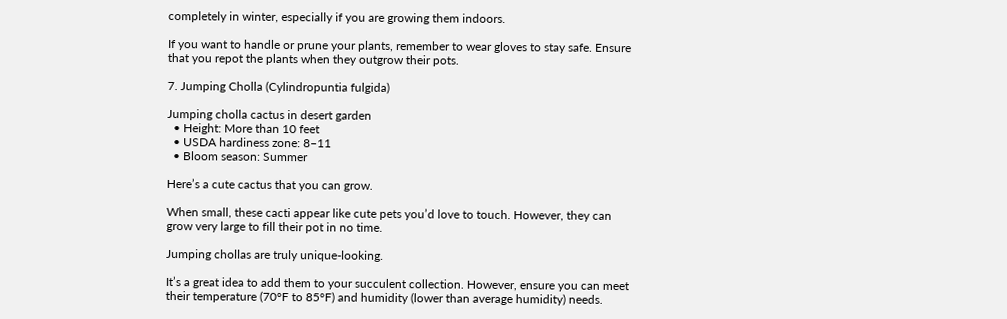completely in winter, especially if you are growing them indoors.

If you want to handle or prune your plants, remember to wear gloves to stay safe. Ensure that you repot the plants when they outgrow their pots.

7. Jumping Cholla (Cylindropuntia fulgida)

Jumping cholla cactus in desert garden
  • Height: More than 10 feet
  • USDA hardiness zone: 8–11
  • Bloom season: Summer

Here’s a cute cactus that you can grow.

When small, these cacti appear like cute pets you’d love to touch. However, they can grow very large to fill their pot in no time.

Jumping chollas are truly unique-looking.

It’s a great idea to add them to your succulent collection. However, ensure you can meet their temperature (70°F to 85°F) and humidity (lower than average humidity) needs.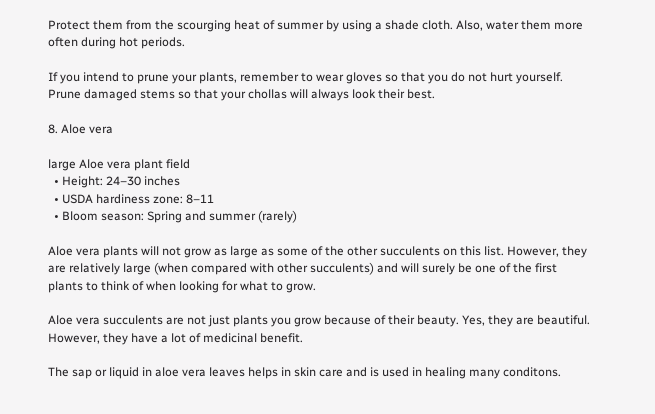Protect them from the scourging heat of summer by using a shade cloth. Also, water them more often during hot periods.

If you intend to prune your plants, remember to wear gloves so that you do not hurt yourself. Prune damaged stems so that your chollas will always look their best.

8. Aloe vera

large Aloe vera plant field
  • Height: 24–30 inches
  • USDA hardiness zone: 8–11
  • Bloom season: Spring and summer (rarely)

Aloe vera plants will not grow as large as some of the other succulents on this list. However, they are relatively large (when compared with other succulents) and will surely be one of the first plants to think of when looking for what to grow.

Aloe vera succulents are not just plants you grow because of their beauty. Yes, they are beautiful. However, they have a lot of medicinal benefit.

The sap or liquid in aloe vera leaves helps in skin care and is used in healing many conditons.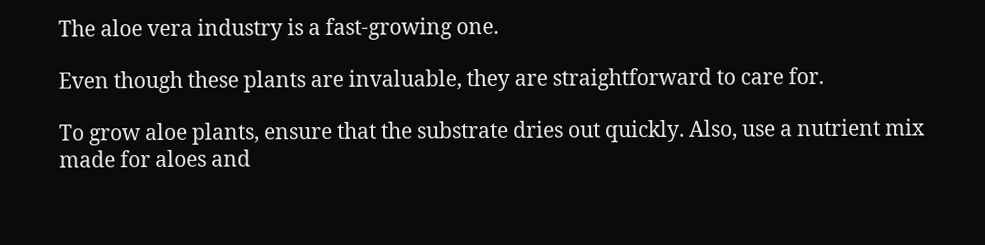The aloe vera industry is a fast-growing one.

Even though these plants are invaluable, they are straightforward to care for.

To grow aloe plants, ensure that the substrate dries out quickly. Also, use a nutrient mix made for aloes and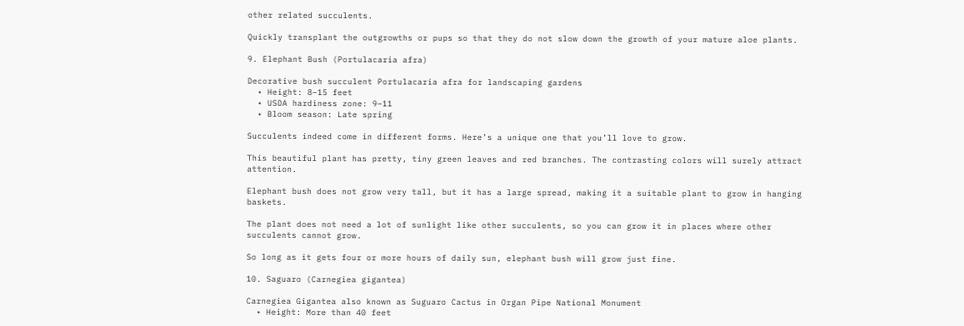other related succulents.

Quickly transplant the outgrowths or pups so that they do not slow down the growth of your mature aloe plants.

9. Elephant Bush (Portulacaria afra)

Decorative bush succulent Portulacaria afra for landscaping gardens
  • Height: 8–15 feet
  • USDA hardiness zone: 9–11
  • Bloom season: Late spring

Succulents indeed come in different forms. Here’s a unique one that you’ll love to grow.

This beautiful plant has pretty, tiny green leaves and red branches. The contrasting colors will surely attract attention.

Elephant bush does not grow very tall, but it has a large spread, making it a suitable plant to grow in hanging baskets.

The plant does not need a lot of sunlight like other succulents, so you can grow it in places where other succulents cannot grow.

So long as it gets four or more hours of daily sun, elephant bush will grow just fine.

10. Saguaro (Carnegiea gigantea)

Carnegiea Gigantea also known as Suguaro Cactus in Organ Pipe National Monument
  • Height: More than 40 feet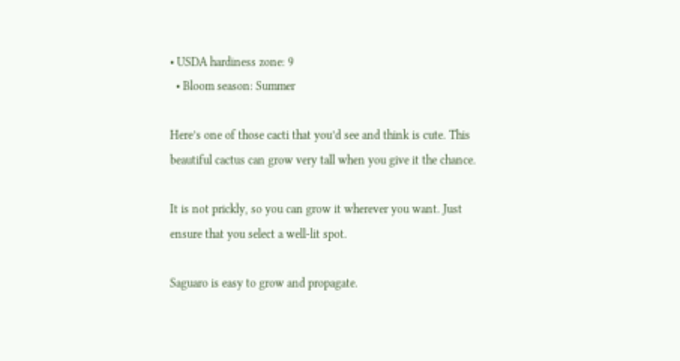• USDA hardiness zone: 9
  • Bloom season: Summer

Here’s one of those cacti that you’d see and think is cute. This beautiful cactus can grow very tall when you give it the chance.

It is not prickly, so you can grow it wherever you want. Just ensure that you select a well-lit spot.

Saguaro is easy to grow and propagate.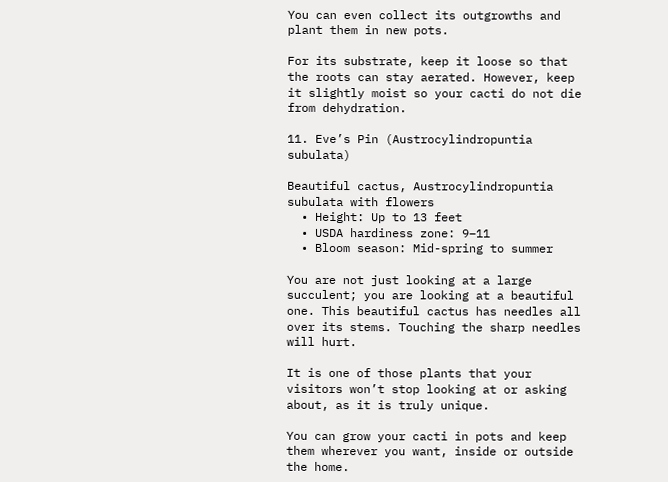You can even collect its outgrowths and plant them in new pots.

For its substrate, keep it loose so that the roots can stay aerated. However, keep it slightly moist so your cacti do not die from dehydration.

11. Eve’s Pin (Austrocylindropuntia subulata)

Beautiful cactus, Austrocylindropuntia subulata with flowers
  • Height: Up to 13 feet
  • USDA hardiness zone: 9–11
  • Bloom season: Mid-spring to summer

You are not just looking at a large succulent; you are looking at a beautiful one. This beautiful cactus has needles all over its stems. Touching the sharp needles will hurt.

It is one of those plants that your visitors won’t stop looking at or asking about, as it is truly unique.

You can grow your cacti in pots and keep them wherever you want, inside or outside the home.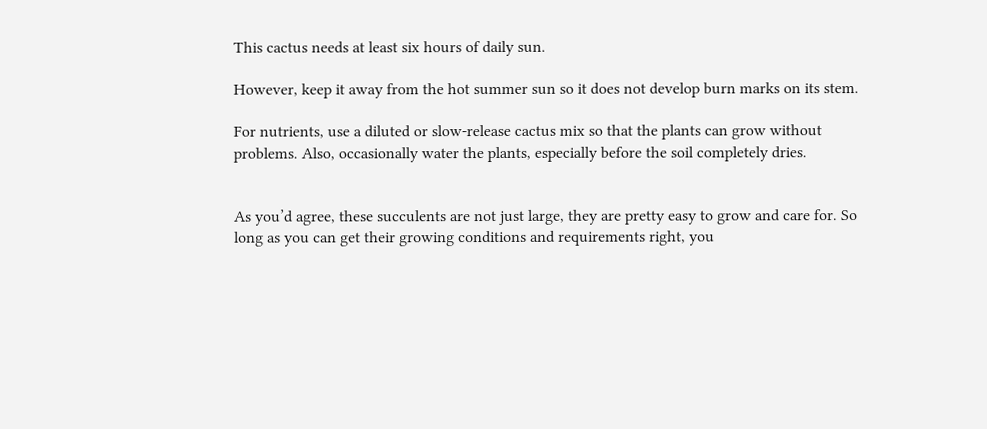This cactus needs at least six hours of daily sun.

However, keep it away from the hot summer sun so it does not develop burn marks on its stem.

For nutrients, use a diluted or slow-release cactus mix so that the plants can grow without problems. Also, occasionally water the plants, especially before the soil completely dries.


As you’d agree, these succulents are not just large, they are pretty easy to grow and care for. So long as you can get their growing conditions and requirements right, you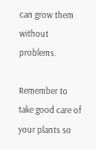can grow them without problems.

Remember to take good care of your plants so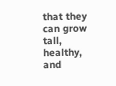that they can grow tall, healthy, and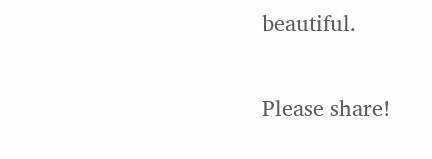beautiful.


Please share!